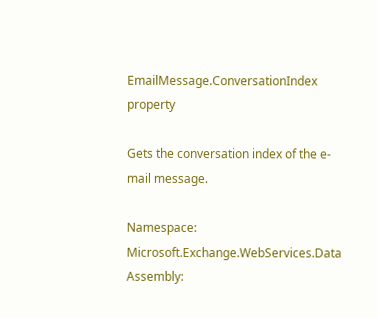EmailMessage.ConversationIndex property

Gets the conversation index of the e-mail message.

Namespace:  Microsoft.Exchange.WebServices.Data
Assembly: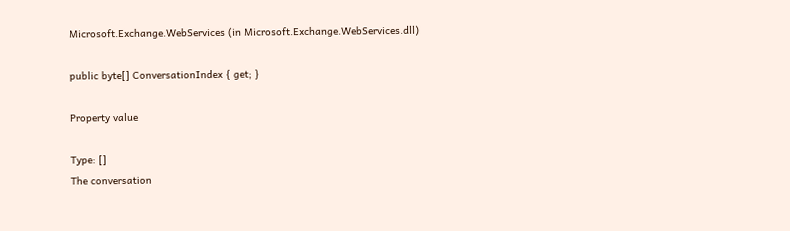Microsoft.Exchange.WebServices (in Microsoft.Exchange.WebServices.dll)

public byte[] ConversationIndex { get; }

Property value

Type: []
The conversation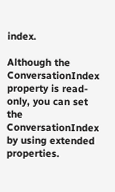index.

Although the ConversationIndex property is read-only, you can set the ConversationIndex by using extended properties.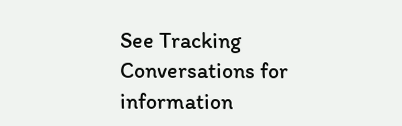See Tracking Conversations for information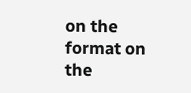on the format on the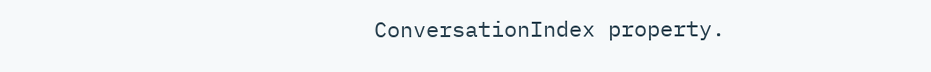ConversationIndex property.